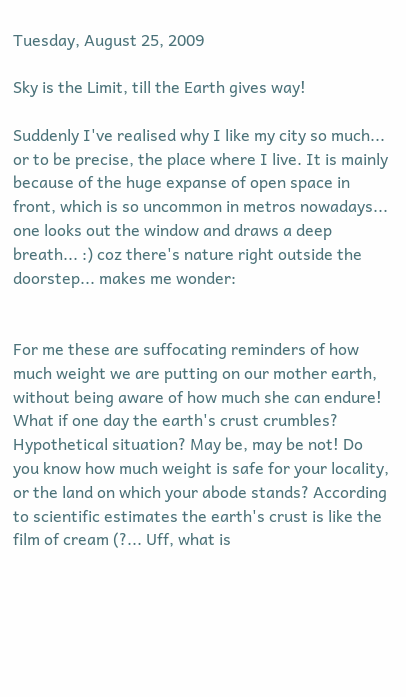Tuesday, August 25, 2009

Sky is the Limit, till the Earth gives way!

Suddenly I've realised why I like my city so much... or to be precise, the place where I live. It is mainly because of the huge expanse of open space in front, which is so uncommon in metros nowadays... one looks out the window and draws a deep breath... :) coz there's nature right outside the doorstep... makes me wonder:


For me these are suffocating reminders of how much weight we are putting on our mother earth, without being aware of how much she can endure! What if one day the earth's crust crumbles? Hypothetical situation? May be, may be not! Do you know how much weight is safe for your locality, or the land on which your abode stands? According to scientific estimates the earth's crust is like the film of cream (?... Uff, what is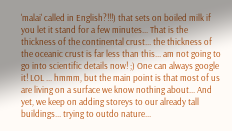'malai' called in English?!!!) that sets on boiled milk if you let it stand for a few minutes... That is the thickness of the continental crust... the thickness of the oceanic crust is far less than this... am not going to go into scientific details now! ;) One can always google it! LOL ... hmmm, but the main point is that most of us are living on a surface we know nothing about... And yet, we keep on adding storeys to our already tall buildings... trying to outdo nature...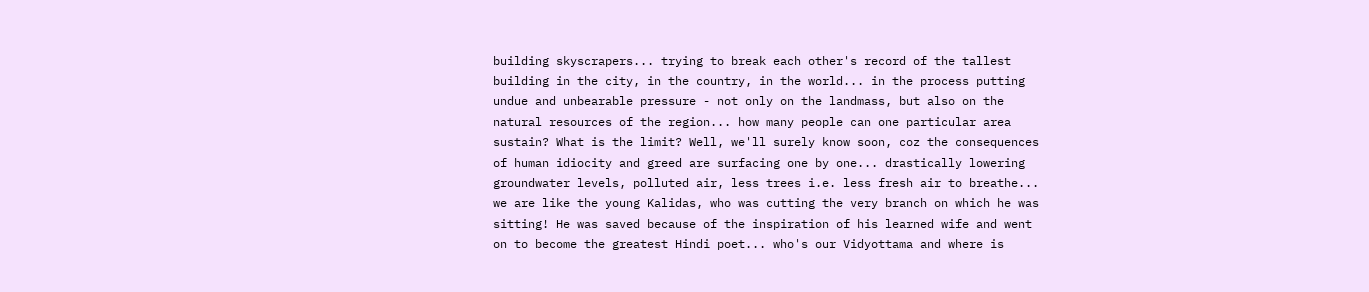building skyscrapers... trying to break each other's record of the tallest building in the city, in the country, in the world... in the process putting undue and unbearable pressure - not only on the landmass, but also on the natural resources of the region... how many people can one particular area sustain? What is the limit? Well, we'll surely know soon, coz the consequences of human idiocity and greed are surfacing one by one... drastically lowering groundwater levels, polluted air, less trees i.e. less fresh air to breathe... we are like the young Kalidas, who was cutting the very branch on which he was sitting! He was saved because of the inspiration of his learned wife and went on to become the greatest Hindi poet... who's our Vidyottama and where is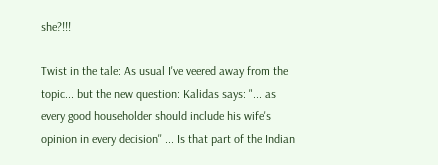she?!!!

Twist in the tale: As usual I've veered away from the topic... but the new question: Kalidas says: "... as every good householder should include his wife's opinion in every decision'' ... Is that part of the Indian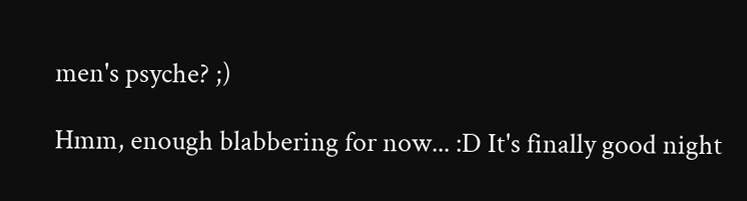men's psyche? ;)

Hmm, enough blabbering for now... :D It's finally good night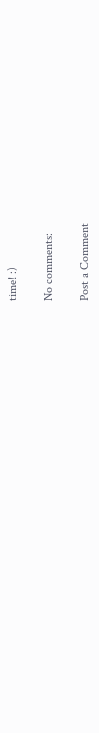time! :)

No comments:

Post a Comment